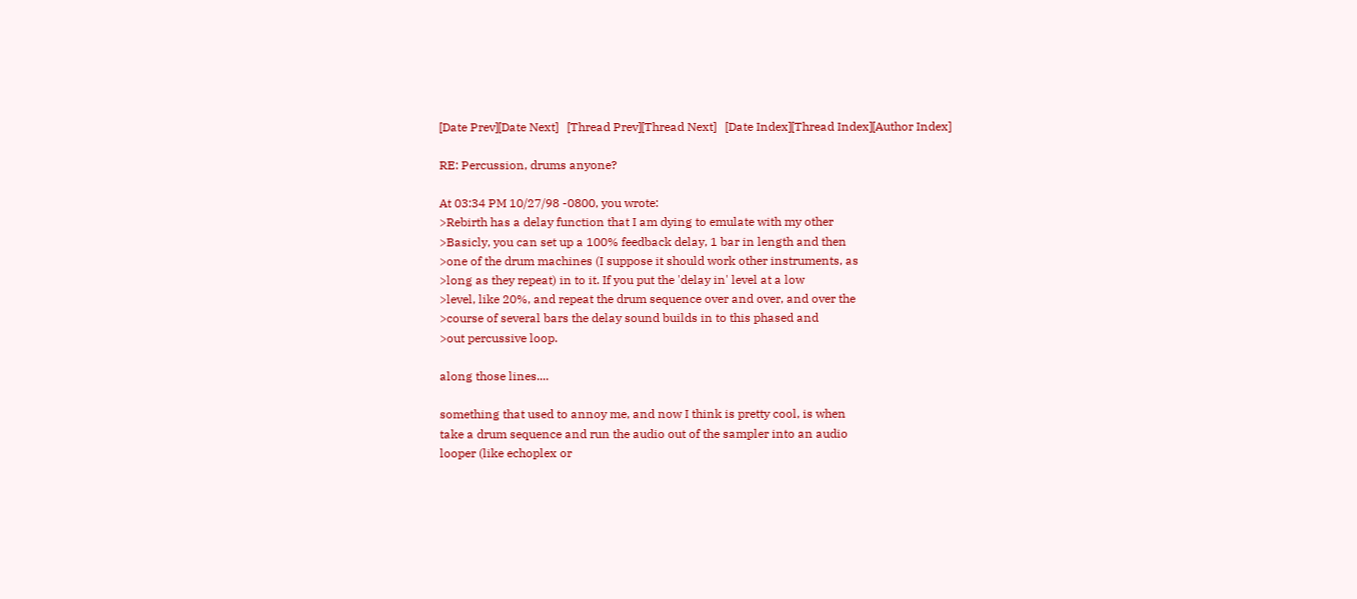[Date Prev][Date Next]   [Thread Prev][Thread Next]   [Date Index][Thread Index][Author Index]

RE: Percussion, drums anyone?

At 03:34 PM 10/27/98 -0800, you wrote:
>Rebirth has a delay function that I am dying to emulate with my other
>Basicly, you can set up a 100% feedback delay, 1 bar in length and then
>one of the drum machines (I suppose it should work other instruments, as
>long as they repeat) in to it. If you put the 'delay in' level at a low
>level, like 20%, and repeat the drum sequence over and over, and over the
>course of several bars the delay sound builds in to this phased and
>out percussive loop.

along those lines....

something that used to annoy me, and now I think is pretty cool, is when
take a drum sequence and run the audio out of the sampler into an audio
looper (like echoplex or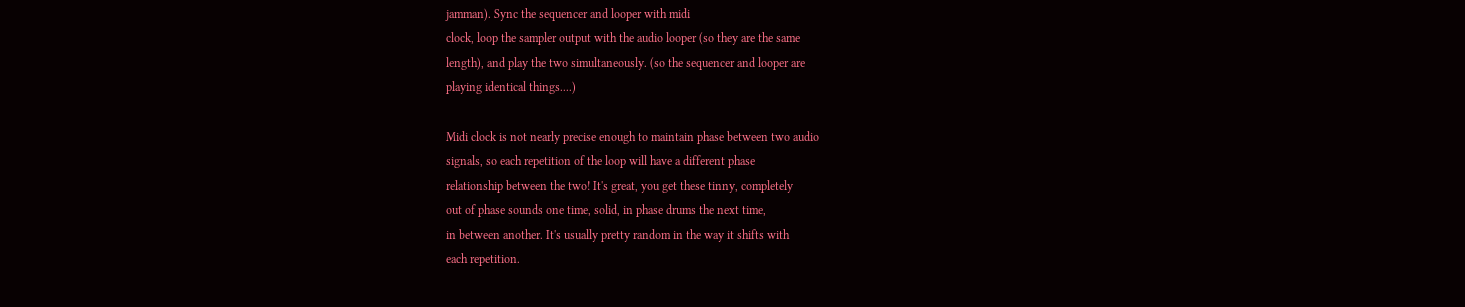jamman). Sync the sequencer and looper with midi
clock, loop the sampler output with the audio looper (so they are the same
length), and play the two simultaneously. (so the sequencer and looper are
playing identical things....)

Midi clock is not nearly precise enough to maintain phase between two audio
signals, so each repetition of the loop will have a different phase
relationship between the two! It's great, you get these tinny, completely
out of phase sounds one time, solid, in phase drums the next time,
in between another. It's usually pretty random in the way it shifts with
each repetition.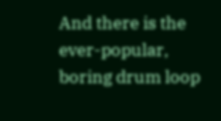And there is the ever-popular, boring drum loop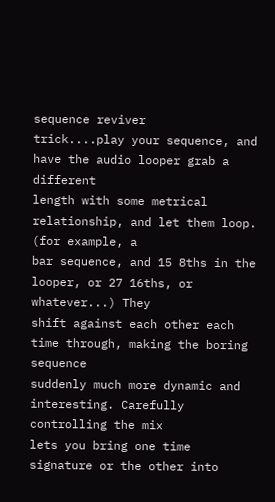sequence reviver
trick....play your sequence, and have the audio looper grab a different
length with some metrical relationship, and let them loop. (for example, a
bar sequence, and 15 8ths in the looper, or 27 16ths, or whatever...) They
shift against each other each time through, making the boring sequence
suddenly much more dynamic and interesting. Carefully controlling the mix
lets you bring one time signature or the other into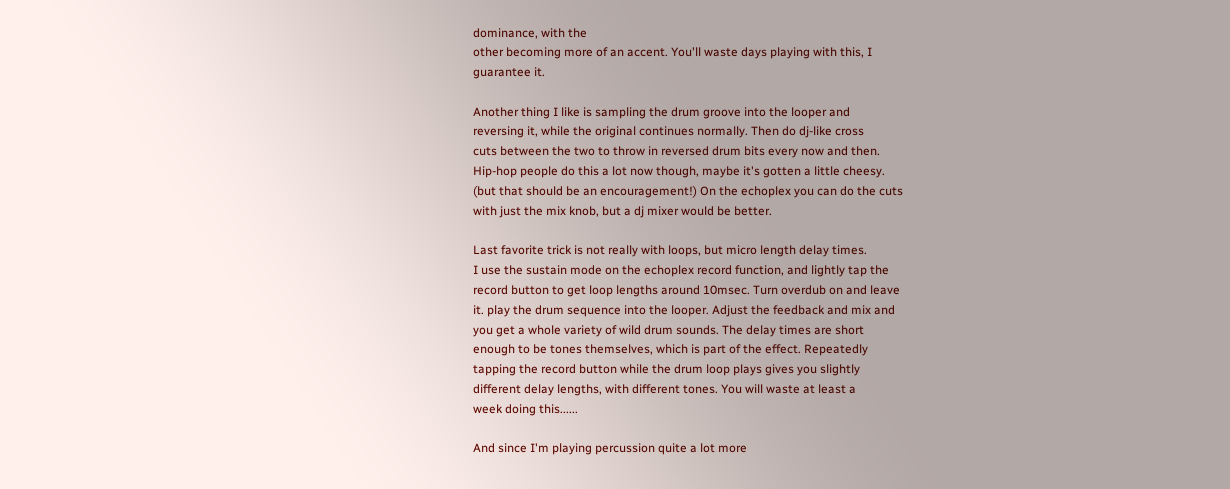dominance, with the
other becoming more of an accent. You'll waste days playing with this, I
guarantee it.

Another thing I like is sampling the drum groove into the looper and
reversing it, while the original continues normally. Then do dj-like cross
cuts between the two to throw in reversed drum bits every now and then.
Hip-hop people do this a lot now though, maybe it's gotten a little cheesy.
(but that should be an encouragement!) On the echoplex you can do the cuts
with just the mix knob, but a dj mixer would be better.

Last favorite trick is not really with loops, but micro length delay times.
I use the sustain mode on the echoplex record function, and lightly tap the
record button to get loop lengths around 10msec. Turn overdub on and leave
it. play the drum sequence into the looper. Adjust the feedback and mix and
you get a whole variety of wild drum sounds. The delay times are short
enough to be tones themselves, which is part of the effect. Repeatedly
tapping the record button while the drum loop plays gives you slightly
different delay lengths, with different tones. You will waste at least a
week doing this......

And since I'm playing percussion quite a lot more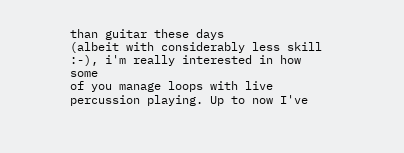than guitar these days
(albeit with considerably less skill :-), i'm really interested in how some
of you manage loops with live percussion playing. Up to now I've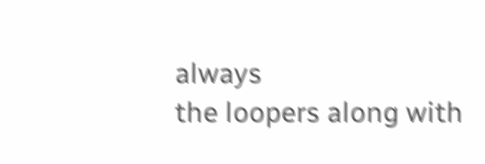always
the loopers along with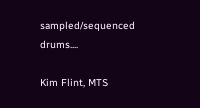sampled/sequenced drums....

Kim Flint, MTS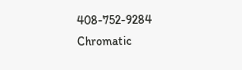408-752-9284
Chromatic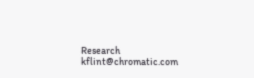Research             kflint@chromatic.com